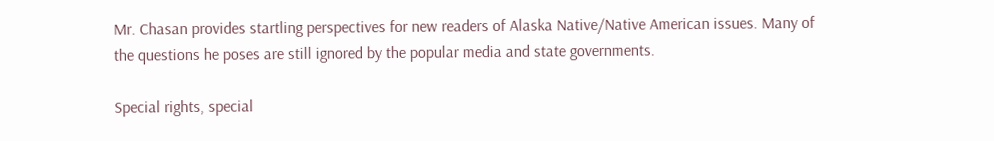Mr. Chasan provides startling perspectives for new readers of Alaska Native/Native American issues. Many of the questions he poses are still ignored by the popular media and state governments.

Special rights, special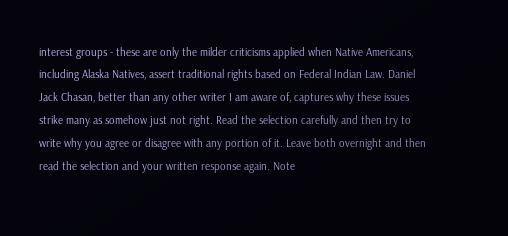interest groups - these are only the milder criticisms applied when Native Americans, including Alaska Natives, assert traditional rights based on Federal Indian Law. Daniel Jack Chasan, better than any other writer I am aware of, captures why these issues strike many as somehow just not right. Read the selection carefully and then try to write why you agree or disagree with any portion of it. Leave both overnight and then read the selection and your written response again. Note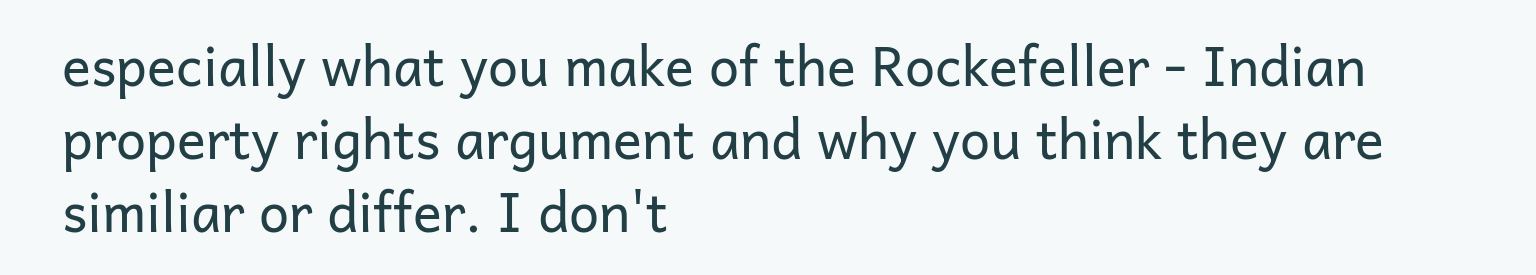especially what you make of the Rockefeller - Indian property rights argument and why you think they are similiar or differ. I don't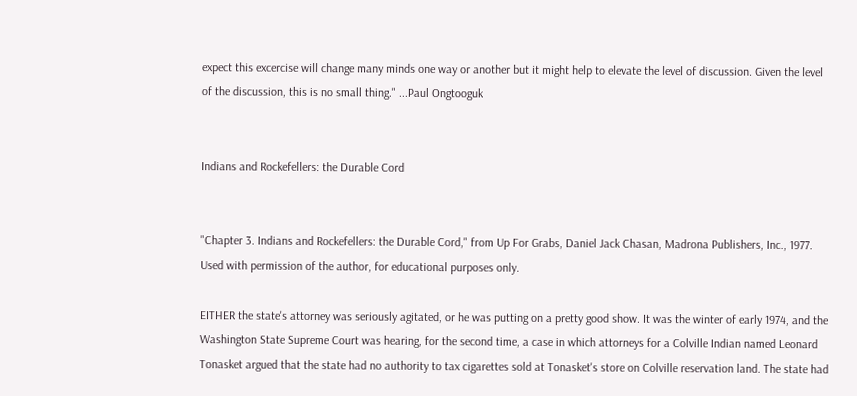expect this excercise will change many minds one way or another but it might help to elevate the level of discussion. Given the level of the discussion, this is no small thing." ...Paul Ongtooguk


Indians and Rockefellers: the Durable Cord


"Chapter 3. Indians and Rockefellers: the Durable Cord," from Up For Grabs, Daniel Jack Chasan, Madrona Publishers, Inc., 1977. Used with permission of the author, for educational purposes only.

EITHER the state's attorney was seriously agitated, or he was putting on a pretty good show. It was the winter of early 1974, and the Washington State Supreme Court was hearing, for the second time, a case in which attorneys for a Colville Indian named Leonard Tonasket argued that the state had no authority to tax cigarettes sold at Tonasket's store on Colville reservation land. The state had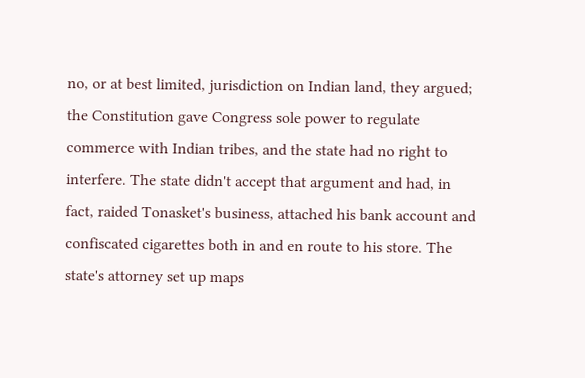no, or at best limited, jurisdiction on Indian land, they argued; the Constitution gave Congress sole power to regulate commerce with Indian tribes, and the state had no right to interfere. The state didn't accept that argument and had, in fact, raided Tonasket's business, attached his bank account and confiscated cigarettes both in and en route to his store. The state's attorney set up maps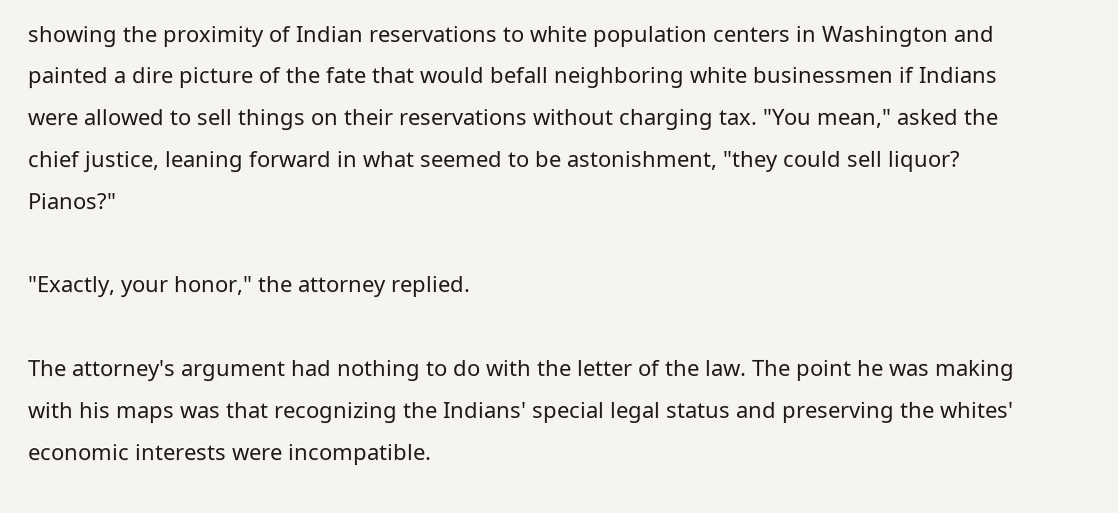showing the proximity of Indian reservations to white population centers in Washington and painted a dire picture of the fate that would befall neighboring white businessmen if Indians were allowed to sell things on their reservations without charging tax. "You mean," asked the chief justice, leaning forward in what seemed to be astonishment, "they could sell liquor? Pianos?"

"Exactly, your honor," the attorney replied.

The attorney's argument had nothing to do with the letter of the law. The point he was making with his maps was that recognizing the Indians' special legal status and preserving the whites' economic interests were incompatible.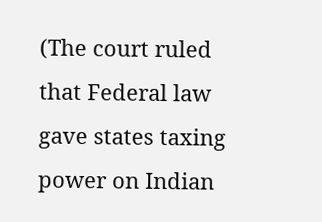(The court ruled that Federal law gave states taxing power on Indian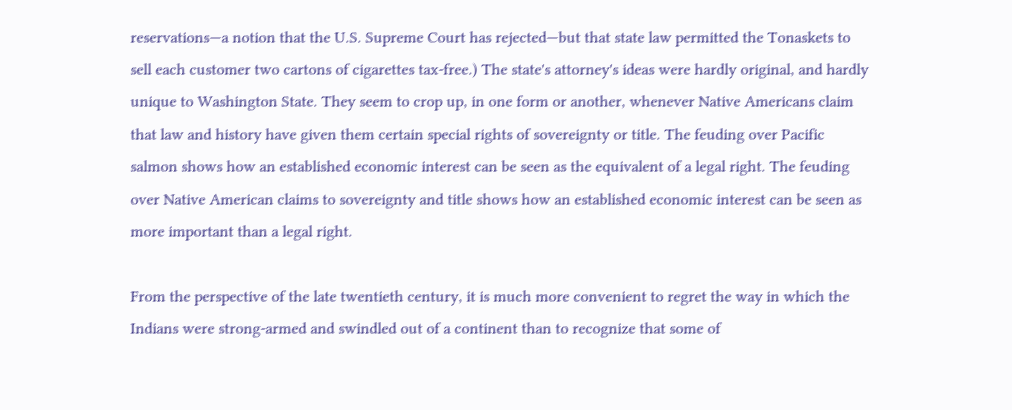reservations—a notion that the U.S. Supreme Court has rejected—but that state law permitted the Tonaskets to sell each customer two cartons of cigarettes tax-free.) The state's attorney's ideas were hardly original, and hardly unique to Washington State. They seem to crop up, in one form or another, whenever Native Americans claim that law and history have given them certain special rights of sovereignty or title. The feuding over Pacific salmon shows how an established economic interest can be seen as the equivalent of a legal right. The feuding over Native American claims to sovereignty and title shows how an established economic interest can be seen as more important than a legal right.

From the perspective of the late twentieth century, it is much more convenient to regret the way in which the Indians were strong-armed and swindled out of a continent than to recognize that some of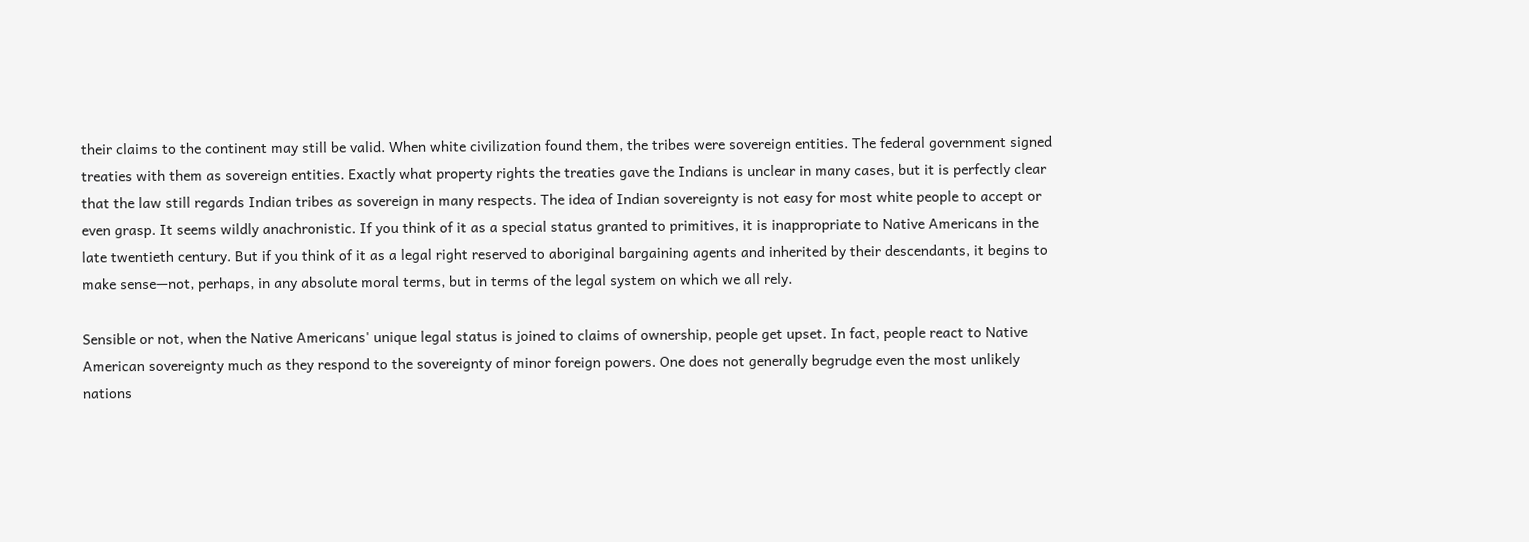their claims to the continent may still be valid. When white civilization found them, the tribes were sovereign entities. The federal government signed treaties with them as sovereign entities. Exactly what property rights the treaties gave the Indians is unclear in many cases, but it is perfectly clear that the law still regards Indian tribes as sovereign in many respects. The idea of Indian sovereignty is not easy for most white people to accept or even grasp. It seems wildly anachronistic. If you think of it as a special status granted to primitives, it is inappropriate to Native Americans in the late twentieth century. But if you think of it as a legal right reserved to aboriginal bargaining agents and inherited by their descendants, it begins to make sense—not, perhaps, in any absolute moral terms, but in terms of the legal system on which we all rely.

Sensible or not, when the Native Americans' unique legal status is joined to claims of ownership, people get upset. In fact, people react to Native American sovereignty much as they respond to the sovereignty of minor foreign powers. One does not generally begrudge even the most unlikely nations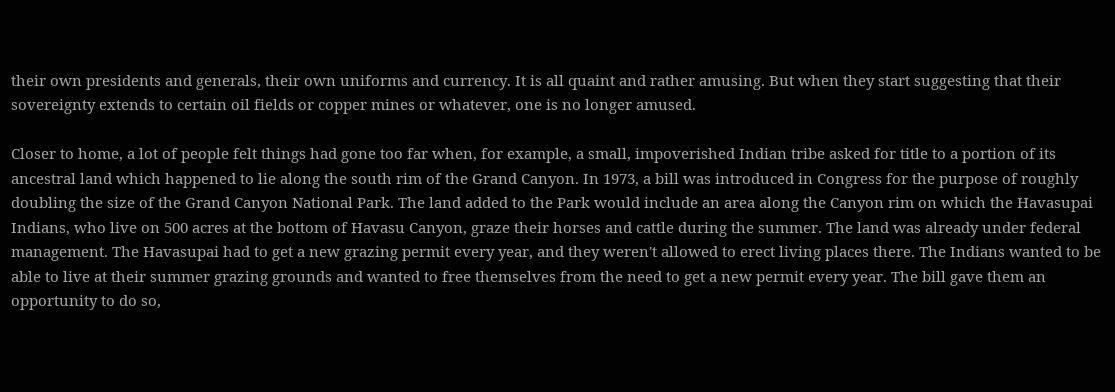their own presidents and generals, their own uniforms and currency. It is all quaint and rather amusing. But when they start suggesting that their sovereignty extends to certain oil fields or copper mines or whatever, one is no longer amused.

Closer to home, a lot of people felt things had gone too far when, for example, a small, impoverished Indian tribe asked for title to a portion of its ancestral land which happened to lie along the south rim of the Grand Canyon. In 1973, a bill was introduced in Congress for the purpose of roughly doubling the size of the Grand Canyon National Park. The land added to the Park would include an area along the Canyon rim on which the Havasupai Indians, who live on 500 acres at the bottom of Havasu Canyon, graze their horses and cattle during the summer. The land was already under federal management. The Havasupai had to get a new grazing permit every year, and they weren't allowed to erect living places there. The Indians wanted to be able to live at their summer grazing grounds and wanted to free themselves from the need to get a new permit every year. The bill gave them an opportunity to do so,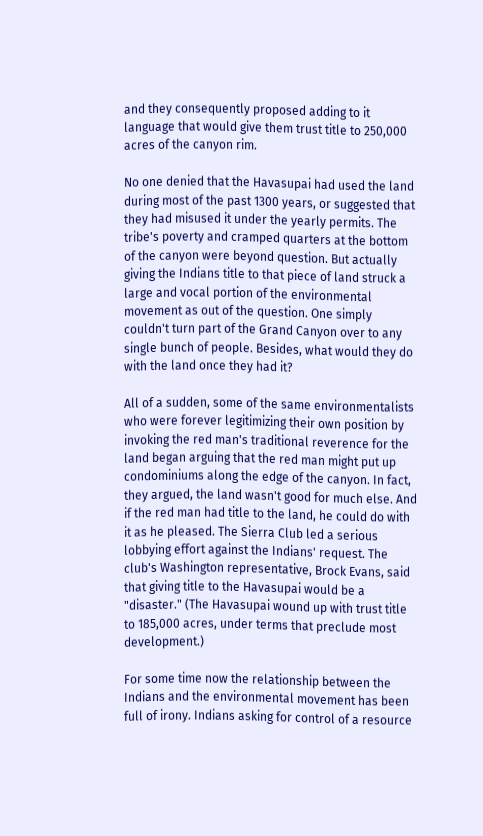and they consequently proposed adding to it language that would give them trust title to 250,000 acres of the canyon rim.

No one denied that the Havasupai had used the land during most of the past 1300 years, or suggested that they had misused it under the yearly permits. The tribe's poverty and cramped quarters at the bottom of the canyon were beyond question. But actually giving the Indians title to that piece of land struck a large and vocal portion of the environmental movement as out of the question. One simply couldn't turn part of the Grand Canyon over to any single bunch of people. Besides, what would they do with the land once they had it?

All of a sudden, some of the same environmentalists who were forever legitimizing their own position by invoking the red man's traditional reverence for the land began arguing that the red man might put up condominiums along the edge of the canyon. In fact, they argued, the land wasn't good for much else. And if the red man had title to the land, he could do with it as he pleased. The Sierra Club led a serious lobbying effort against the Indians' request. The club's Washington representative, Brock Evans, said that giving title to the Havasupai would be a "disaster." (The Havasupai wound up with trust title to 185,000 acres, under terms that preclude most development.)

For some time now the relationship between the Indians and the environmental movement has been full of irony. Indians asking for control of a resource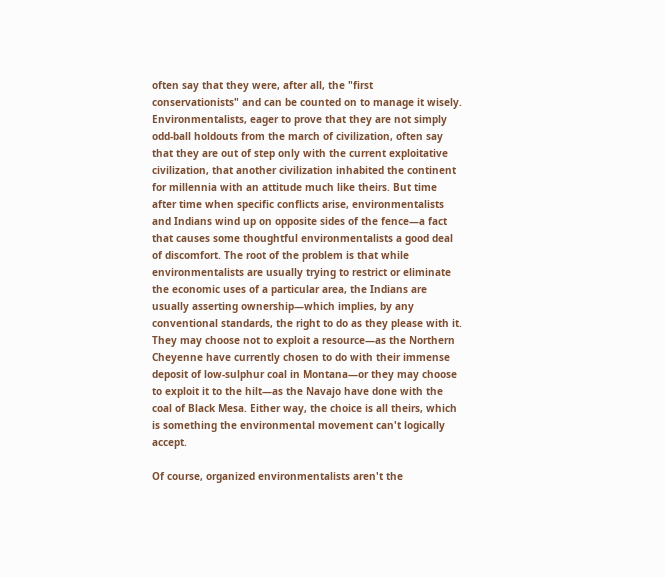often say that they were, after all, the "first conservationists" and can be counted on to manage it wisely. Environmentalists, eager to prove that they are not simply odd-ball holdouts from the march of civilization, often say that they are out of step only with the current exploitative civilization, that another civilization inhabited the continent for millennia with an attitude much like theirs. But time after time when specific conflicts arise, environmentalists and Indians wind up on opposite sides of the fence—a fact that causes some thoughtful environmentalists a good deal of discomfort. The root of the problem is that while environmentalists are usually trying to restrict or eliminate the economic uses of a particular area, the Indians are usually asserting ownership—which implies, by any conventional standards, the right to do as they please with it. They may choose not to exploit a resource—as the Northern Cheyenne have currently chosen to do with their immense deposit of low-sulphur coal in Montana—or they may choose to exploit it to the hilt—as the Navajo have done with the coal of Black Mesa. Either way, the choice is all theirs, which is something the environmental movement can't logically accept.

Of course, organized environmentalists aren't the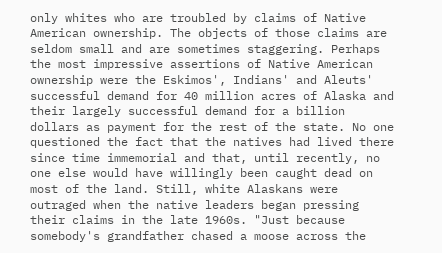only whites who are troubled by claims of Native American ownership. The objects of those claims are seldom small and are sometimes staggering. Perhaps the most impressive assertions of Native American ownership were the Eskimos', Indians' and Aleuts' successful demand for 40 million acres of Alaska and their largely successful demand for a billion dollars as payment for the rest of the state. No one questioned the fact that the natives had lived there since time immemorial and that, until recently, no one else would have willingly been caught dead on most of the land. Still, white Alaskans were outraged when the native leaders began pressing their claims in the late 1960s. "Just because somebody's grandfather chased a moose across the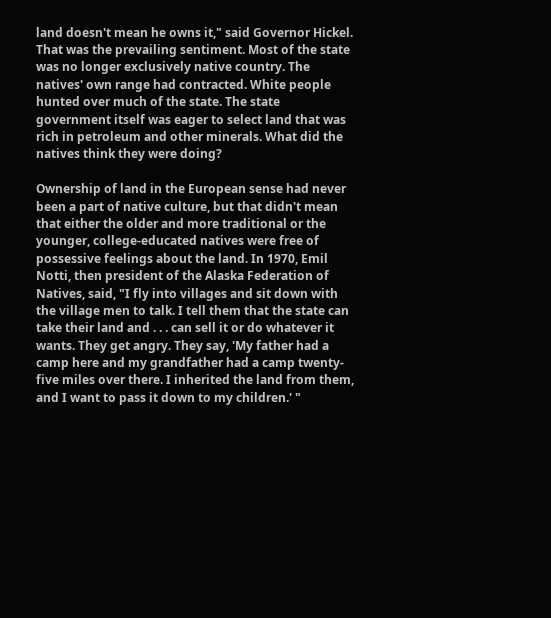land doesn't mean he owns it," said Governor Hickel. That was the prevailing sentiment. Most of the state was no longer exclusively native country. The natives' own range had contracted. White people hunted over much of the state. The state government itself was eager to select land that was rich in petroleum and other minerals. What did the natives think they were doing?

Ownership of land in the European sense had never been a part of native culture, but that didn't mean that either the older and more traditional or the younger, college-educated natives were free of possessive feelings about the land. In 1970, Emil Notti, then president of the Alaska Federation of Natives, said, "I fly into villages and sit down with the village men to talk. I tell them that the state can take their land and . . . can sell it or do whatever it wants. They get angry. They say, 'My father had a camp here and my grandfather had a camp twenty-five miles over there. I inherited the land from them, and I want to pass it down to my children.' "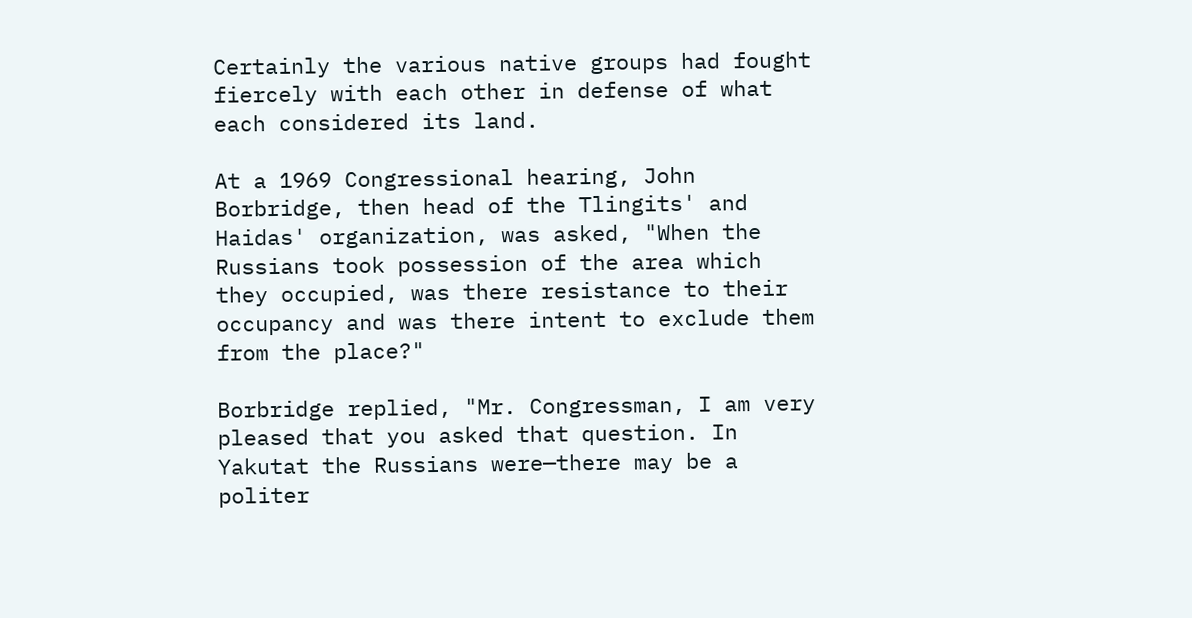Certainly the various native groups had fought fiercely with each other in defense of what each considered its land.

At a 1969 Congressional hearing, John Borbridge, then head of the Tlingits' and Haidas' organization, was asked, "When the Russians took possession of the area which they occupied, was there resistance to their occupancy and was there intent to exclude them from the place?"

Borbridge replied, "Mr. Congressman, I am very pleased that you asked that question. In Yakutat the Russians were—there may be a politer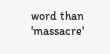word than 'massacre'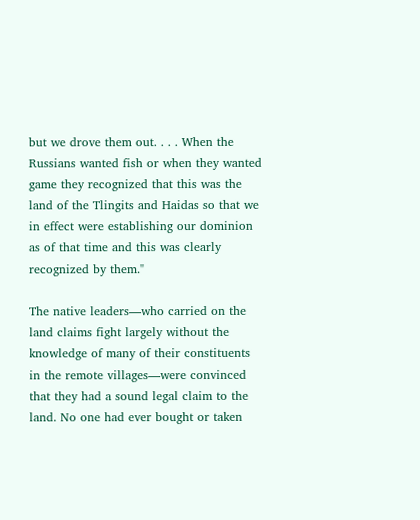but we drove them out. . . . When the Russians wanted fish or when they wanted game they recognized that this was the land of the Tlingits and Haidas so that we in effect were establishing our dominion as of that time and this was clearly recognized by them."

The native leaders—who carried on the land claims fight largely without the knowledge of many of their constituents in the remote villages—were convinced that they had a sound legal claim to the land. No one had ever bought or taken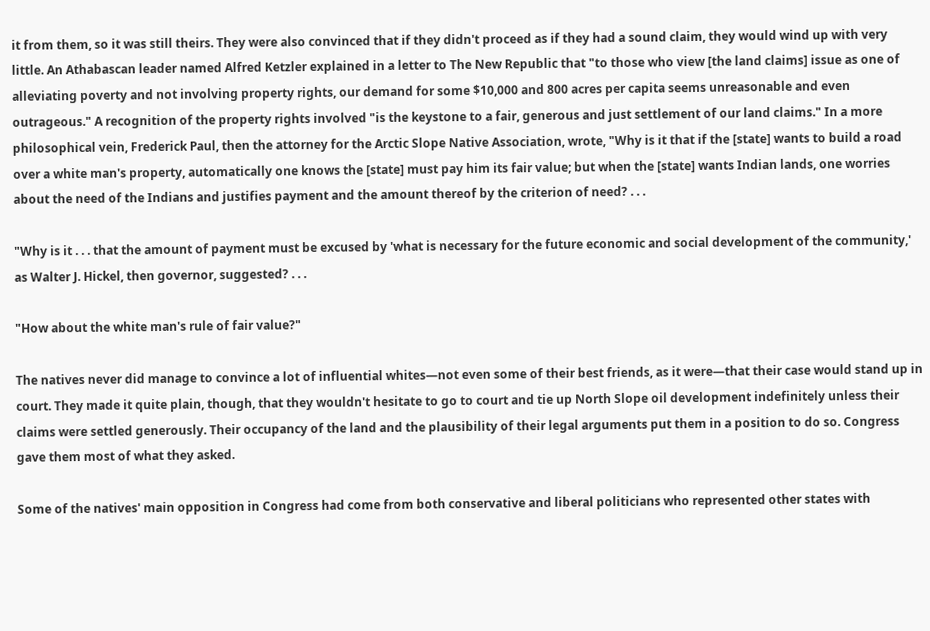it from them, so it was still theirs. They were also convinced that if they didn't proceed as if they had a sound claim, they would wind up with very little. An Athabascan leader named Alfred Ketzler explained in a letter to The New Republic that "to those who view [the land claims] issue as one of alleviating poverty and not involving property rights, our demand for some $10,000 and 800 acres per capita seems unreasonable and even outrageous." A recognition of the property rights involved "is the keystone to a fair, generous and just settlement of our land claims." In a more philosophical vein, Frederick Paul, then the attorney for the Arctic Slope Native Association, wrote, "Why is it that if the [state] wants to build a road over a white man's property, automatically one knows the [state] must pay him its fair value; but when the [state] wants Indian lands, one worries about the need of the Indians and justifies payment and the amount thereof by the criterion of need? . . .

"Why is it . . . that the amount of payment must be excused by 'what is necessary for the future economic and social development of the community,' as Walter J. Hickel, then governor, suggested? . . .

"How about the white man's rule of fair value?"

The natives never did manage to convince a lot of influential whites—not even some of their best friends, as it were—that their case would stand up in court. They made it quite plain, though, that they wouldn't hesitate to go to court and tie up North Slope oil development indefinitely unless their claims were settled generously. Their occupancy of the land and the plausibility of their legal arguments put them in a position to do so. Congress gave them most of what they asked.

Some of the natives' main opposition in Congress had come from both conservative and liberal politicians who represented other states with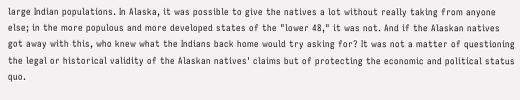large Indian populations. In Alaska, it was possible to give the natives a lot without really taking from anyone else; in the more populous and more developed states of the "lower 48," it was not. And if the Alaskan natives got away with this, who knew what the Indians back home would try asking for? It was not a matter of questioning the legal or historical validity of the Alaskan natives' claims but of protecting the economic and political status quo.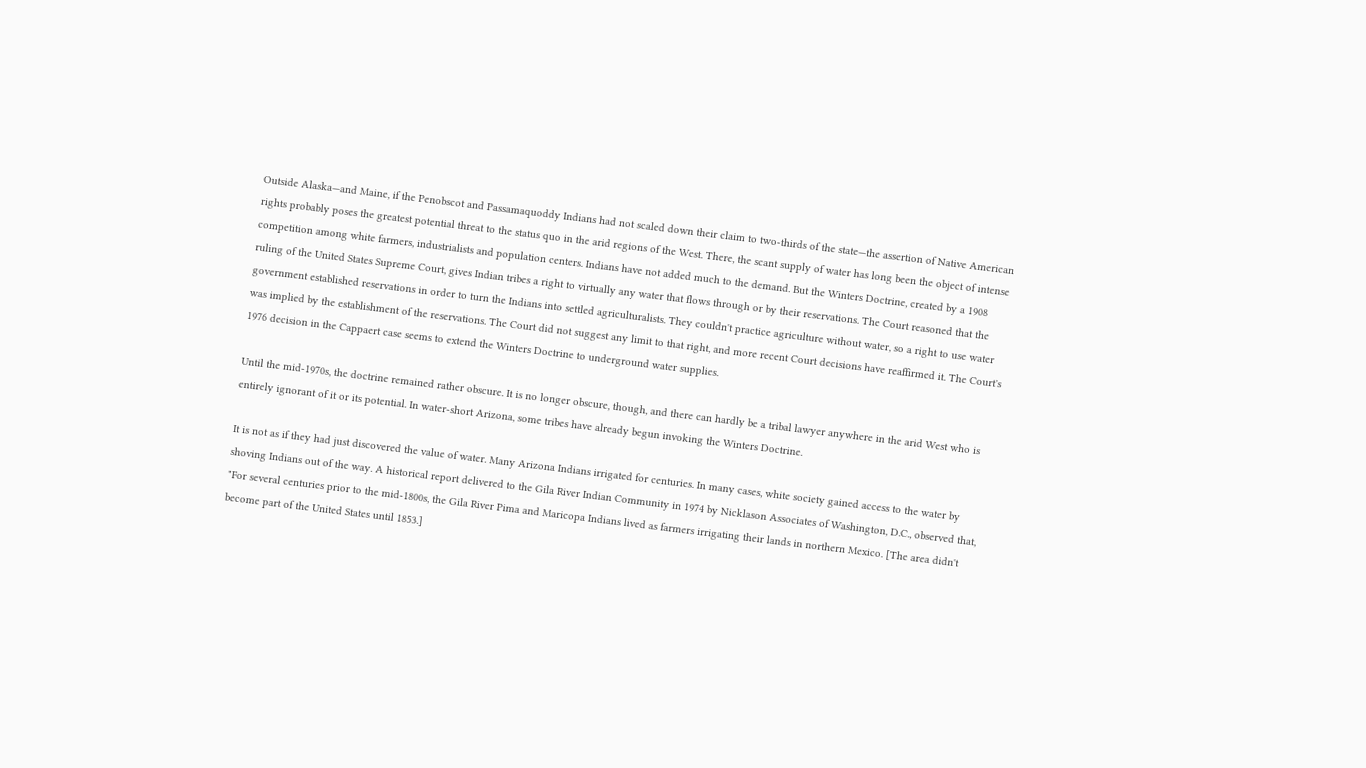Outside Alaska—and Maine, if the Penobscot and Passamaquoddy Indians had not scaled down their claim to two-thirds of the state—the assertion of Native American rights probably poses the greatest potential threat to the status quo in the arid regions of the West. There, the scant supply of water has long been the object of intense competition among white farmers, industrialists and population centers. Indians have not added much to the demand. But the Winters Doctrine, created by a 1908 ruling of the United States Supreme Court, gives Indian tribes a right to virtually any water that flows through or by their reservations. The Court reasoned that the government established reservations in order to turn the Indians into settled agriculturalists. They couldn't practice agriculture without water, so a right to use water was implied by the establishment of the reservations. The Court did not suggest any limit to that right, and more recent Court decisions have reaffirmed it. The Court's 1976 decision in the Cappaert case seems to extend the Winters Doctrine to underground water supplies.

Until the mid-1970s, the doctrine remained rather obscure. It is no longer obscure, though, and there can hardly be a tribal lawyer anywhere in the arid West who is entirely ignorant of it or its potential. In water-short Arizona, some tribes have already begun invoking the Winters Doctrine.

It is not as if they had just discovered the value of water. Many Arizona Indians irrigated for centuries. In many cases, white society gained access to the water by shoving Indians out of the way. A historical report delivered to the Gila River Indian Community in 1974 by Nicklason Associates of Washington, D.C., observed that, "For several centuries prior to the mid-1800s, the Gila River Pima and Maricopa Indians lived as farmers irrigating their lands in northern Mexico. [The area didn't become part of the United States until 1853.]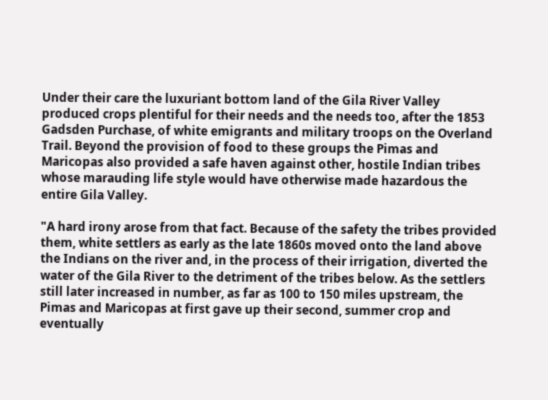Under their care the luxuriant bottom land of the Gila River Valley produced crops plentiful for their needs and the needs too, after the 1853 Gadsden Purchase, of white emigrants and military troops on the Overland Trail. Beyond the provision of food to these groups the Pimas and Maricopas also provided a safe haven against other, hostile Indian tribes whose marauding life style would have otherwise made hazardous the entire Gila Valley.

"A hard irony arose from that fact. Because of the safety the tribes provided them, white settlers as early as the late 1860s moved onto the land above the Indians on the river and, in the process of their irrigation, diverted the water of the Gila River to the detriment of the tribes below. As the settlers still later increased in number, as far as 100 to 150 miles upstream, the Pimas and Maricopas at first gave up their second, summer crop and eventually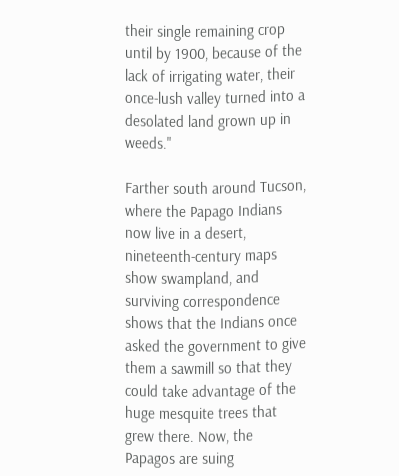their single remaining crop until by 1900, because of the lack of irrigating water, their once-lush valley turned into a desolated land grown up in weeds."

Farther south around Tucson, where the Papago Indians now live in a desert, nineteenth-century maps show swampland, and surviving correspondence shows that the Indians once asked the government to give them a sawmill so that they could take advantage of the huge mesquite trees that grew there. Now, the Papagos are suing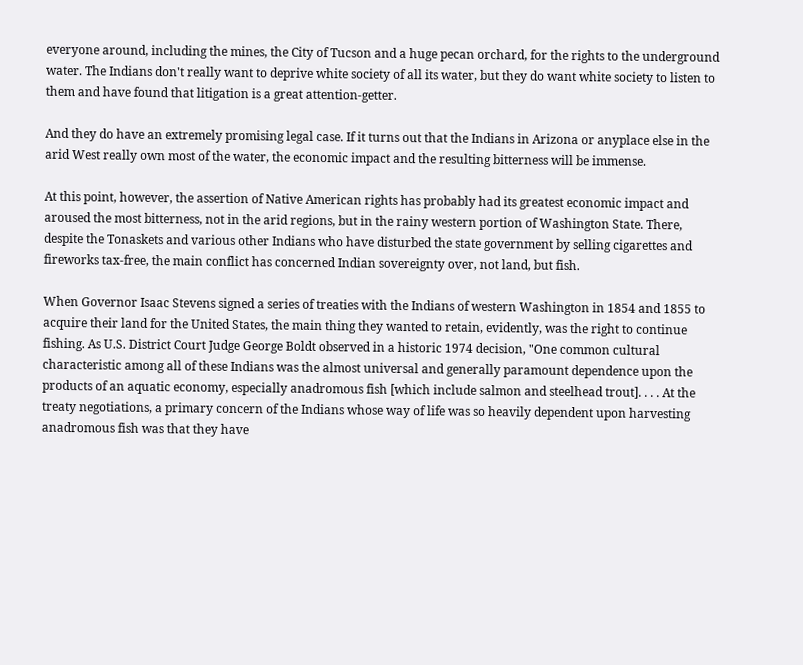everyone around, including the mines, the City of Tucson and a huge pecan orchard, for the rights to the underground water. The Indians don't really want to deprive white society of all its water, but they do want white society to listen to them and have found that litigation is a great attention-getter.

And they do have an extremely promising legal case. If it turns out that the Indians in Arizona or anyplace else in the arid West really own most of the water, the economic impact and the resulting bitterness will be immense.

At this point, however, the assertion of Native American rights has probably had its greatest economic impact and aroused the most bitterness, not in the arid regions, but in the rainy western portion of Washington State. There, despite the Tonaskets and various other Indians who have disturbed the state government by selling cigarettes and fireworks tax-free, the main conflict has concerned Indian sovereignty over, not land, but fish.

When Governor Isaac Stevens signed a series of treaties with the Indians of western Washington in 1854 and 1855 to acquire their land for the United States, the main thing they wanted to retain, evidently, was the right to continue fishing. As U.S. District Court Judge George Boldt observed in a historic 1974 decision, "One common cultural characteristic among all of these Indians was the almost universal and generally paramount dependence upon the products of an aquatic economy, especially anadromous fish [which include salmon and steelhead trout]. . . . At the treaty negotiations, a primary concern of the Indians whose way of life was so heavily dependent upon harvesting anadromous fish was that they have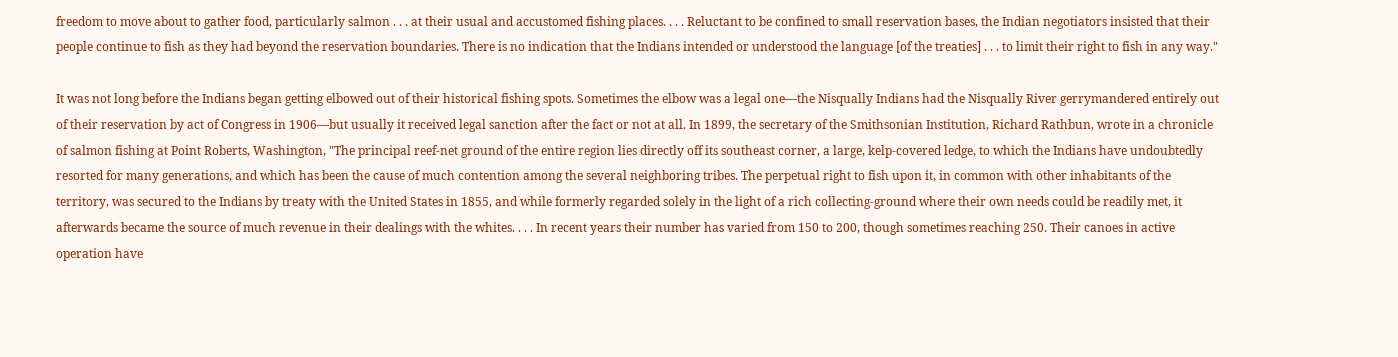freedom to move about to gather food, particularly salmon . . . at their usual and accustomed fishing places. . . . Reluctant to be confined to small reservation bases, the Indian negotiators insisted that their people continue to fish as they had beyond the reservation boundaries. There is no indication that the Indians intended or understood the language [of the treaties] . . . to limit their right to fish in any way."

It was not long before the Indians began getting elbowed out of their historical fishing spots. Sometimes the elbow was a legal one—the Nisqually Indians had the Nisqually River gerrymandered entirely out of their reservation by act of Congress in 1906—but usually it received legal sanction after the fact or not at all. In 1899, the secretary of the Smithsonian Institution, Richard Rathbun, wrote in a chronicle of salmon fishing at Point Roberts, Washington, "The principal reef-net ground of the entire region lies directly off its southeast corner, a large, kelp-covered ledge, to which the Indians have undoubtedly resorted for many generations, and which has been the cause of much contention among the several neighboring tribes. The perpetual right to fish upon it, in common with other inhabitants of the territory, was secured to the Indians by treaty with the United States in 1855, and while formerly regarded solely in the light of a rich collecting-ground where their own needs could be readily met, it afterwards became the source of much revenue in their dealings with the whites. . . . In recent years their number has varied from 150 to 200, though sometimes reaching 250. Their canoes in active operation have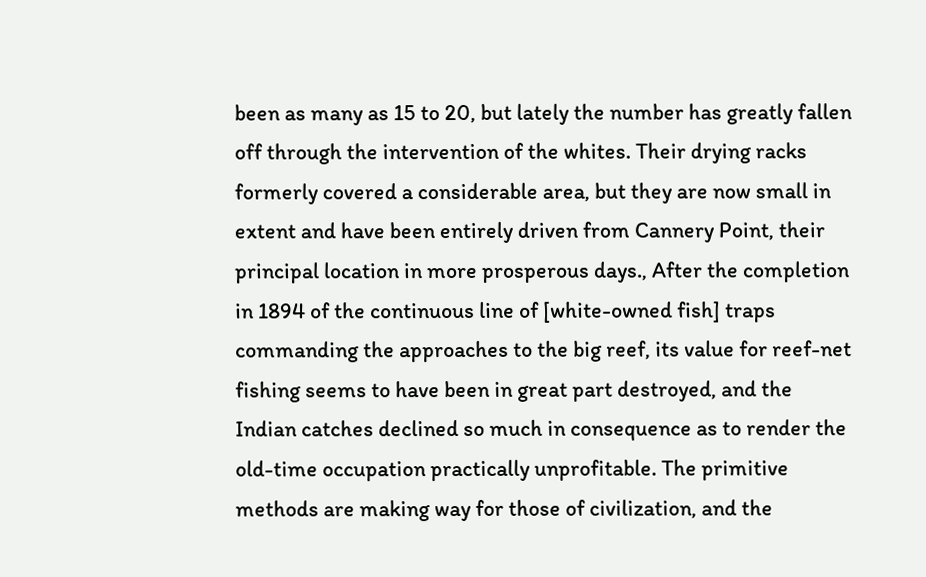been as many as 15 to 20, but lately the number has greatly fallen off through the intervention of the whites. Their drying racks formerly covered a considerable area, but they are now small in extent and have been entirely driven from Cannery Point, their principal location in more prosperous days., After the completion in 1894 of the continuous line of [white-owned fish] traps commanding the approaches to the big reef, its value for reef-net fishing seems to have been in great part destroyed, and the Indian catches declined so much in consequence as to render the old-time occupation practically unprofitable. The primitive methods are making way for those of civilization, and the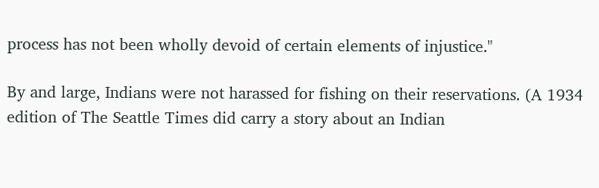process has not been wholly devoid of certain elements of injustice."

By and large, Indians were not harassed for fishing on their reservations. (A 1934 edition of The Seattle Times did carry a story about an Indian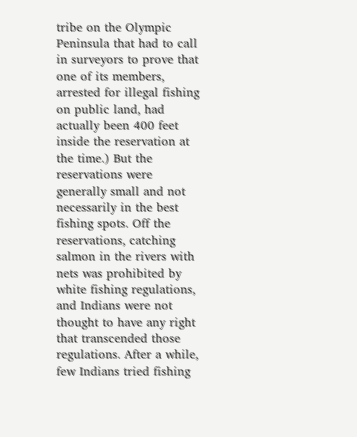tribe on the Olympic Peninsula that had to call in surveyors to prove that one of its members, arrested for illegal fishing on public land, had actually been 400 feet inside the reservation at the time.) But the reservations were generally small and not necessarily in the best fishing spots. Off the reservations, catching salmon in the rivers with nets was prohibited by white fishing regulations, and Indians were not thought to have any right that transcended those regulations. After a while, few Indians tried fishing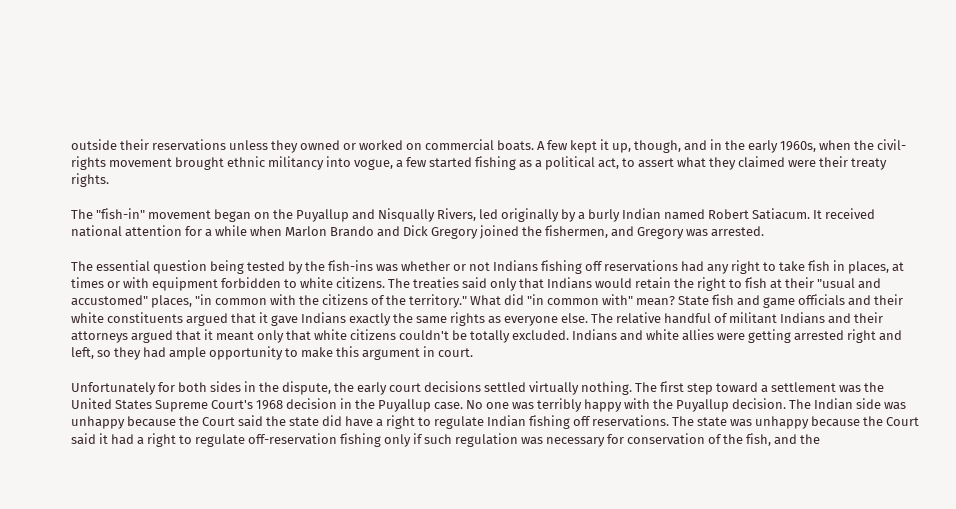outside their reservations unless they owned or worked on commercial boats. A few kept it up, though, and in the early 1960s, when the civil-rights movement brought ethnic militancy into vogue, a few started fishing as a political act, to assert what they claimed were their treaty rights.

The "fish-in" movement began on the Puyallup and Nisqually Rivers, led originally by a burly Indian named Robert Satiacum. It received national attention for a while when Marlon Brando and Dick Gregory joined the fishermen, and Gregory was arrested.

The essential question being tested by the fish-ins was whether or not Indians fishing off reservations had any right to take fish in places, at times or with equipment forbidden to white citizens. The treaties said only that Indians would retain the right to fish at their "usual and accustomed" places, "in common with the citizens of the territory." What did "in common with" mean? State fish and game officials and their white constituents argued that it gave Indians exactly the same rights as everyone else. The relative handful of militant Indians and their attorneys argued that it meant only that white citizens couldn't be totally excluded. Indians and white allies were getting arrested right and left, so they had ample opportunity to make this argument in court.

Unfortunately for both sides in the dispute, the early court decisions settled virtually nothing. The first step toward a settlement was the United States Supreme Court's 1968 decision in the Puyallup case. No one was terribly happy with the Puyallup decision. The Indian side was unhappy because the Court said the state did have a right to regulate Indian fishing off reservations. The state was unhappy because the Court said it had a right to regulate off-reservation fishing only if such regulation was necessary for conservation of the fish, and the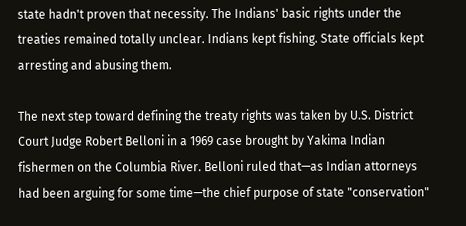state hadn't proven that necessity. The Indians' basic rights under the treaties remained totally unclear. Indians kept fishing. State officials kept arresting and abusing them.

The next step toward defining the treaty rights was taken by U.S. District Court Judge Robert Belloni in a 1969 case brought by Yakima Indian fishermen on the Columbia River. Belloni ruled that—as Indian attorneys had been arguing for some time—the chief purpose of state "conservation"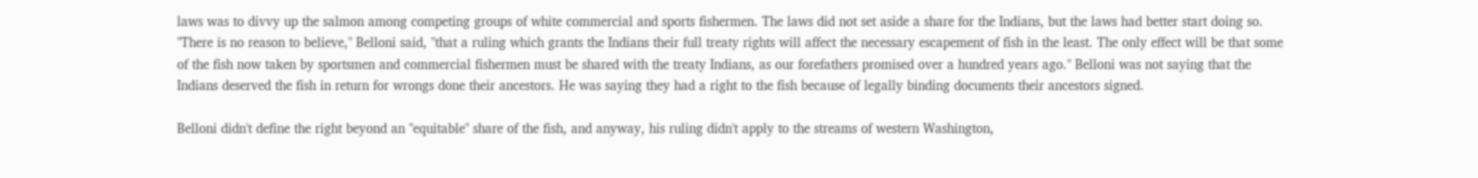laws was to divvy up the salmon among competing groups of white commercial and sports fishermen. The laws did not set aside a share for the Indians, but the laws had better start doing so. "There is no reason to believe," Belloni said, "that a ruling which grants the Indians their full treaty rights will affect the necessary escapement of fish in the least. The only effect will be that some of the fish now taken by sportsmen and commercial fishermen must be shared with the treaty Indians, as our forefathers promised over a hundred years ago." Belloni was not saying that the Indians deserved the fish in return for wrongs done their ancestors. He was saying they had a right to the fish because of legally binding documents their ancestors signed.

Belloni didn't define the right beyond an "equitable" share of the fish, and anyway, his ruling didn't apply to the streams of western Washington,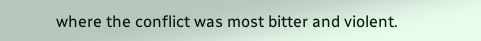where the conflict was most bitter and violent.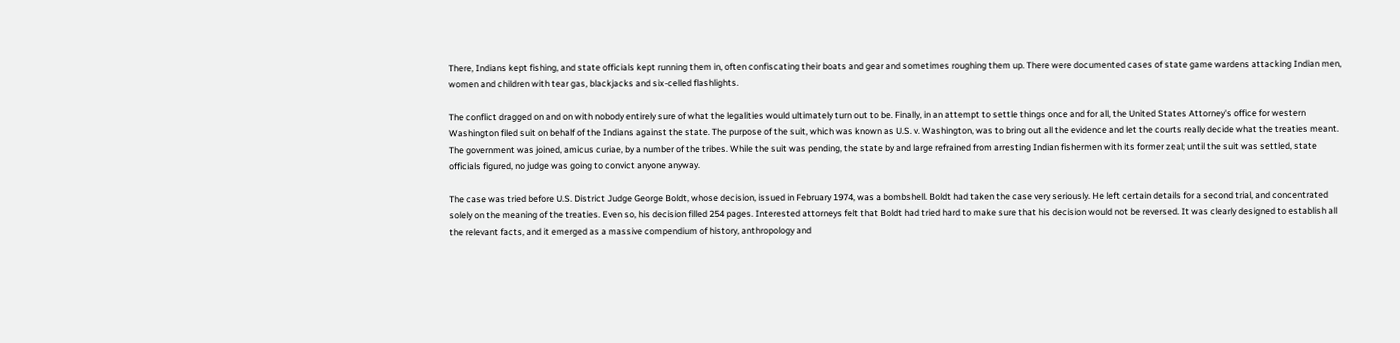There, Indians kept fishing, and state officials kept running them in, often confiscating their boats and gear and sometimes roughing them up. There were documented cases of state game wardens attacking Indian men, women and children with tear gas, blackjacks and six-celled flashlights.

The conflict dragged on and on with nobody entirely sure of what the legalities would ultimately turn out to be. Finally, in an attempt to settle things once and for all, the United States Attorney's office for western Washington filed suit on behalf of the Indians against the state. The purpose of the suit, which was known as U.S. v. Washington, was to bring out all the evidence and let the courts really decide what the treaties meant. The government was joined, amicus curiae, by a number of the tribes. While the suit was pending, the state by and large refrained from arresting Indian fishermen with its former zeal; until the suit was settled, state officials figured, no judge was going to convict anyone anyway.

The case was tried before U.S. District Judge George Boldt, whose decision, issued in February 1974, was a bombshell. Boldt had taken the case very seriously. He left certain details for a second trial, and concentrated solely on the meaning of the treaties. Even so, his decision filled 254 pages. Interested attorneys felt that Boldt had tried hard to make sure that his decision would not be reversed. It was clearly designed to establish all the relevant facts, and it emerged as a massive compendium of history, anthropology and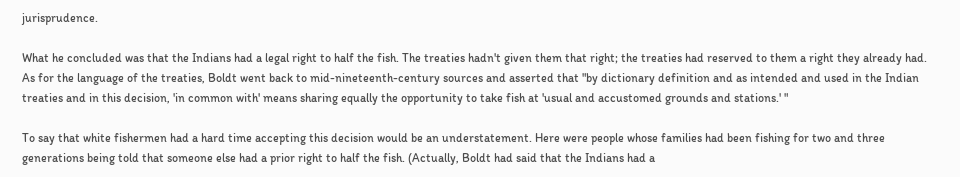jurisprudence.

What he concluded was that the Indians had a legal right to half the fish. The treaties hadn't given them that right; the treaties had reserved to them a right they already had. As for the language of the treaties, Boldt went back to mid-nineteenth-century sources and asserted that "by dictionary definition and as intended and used in the Indian treaties and in this decision, 'in common with' means sharing equally the opportunity to take fish at 'usual and accustomed grounds and stations.' "

To say that white fishermen had a hard time accepting this decision would be an understatement. Here were people whose families had been fishing for two and three generations being told that someone else had a prior right to half the fish. (Actually, Boldt had said that the Indians had a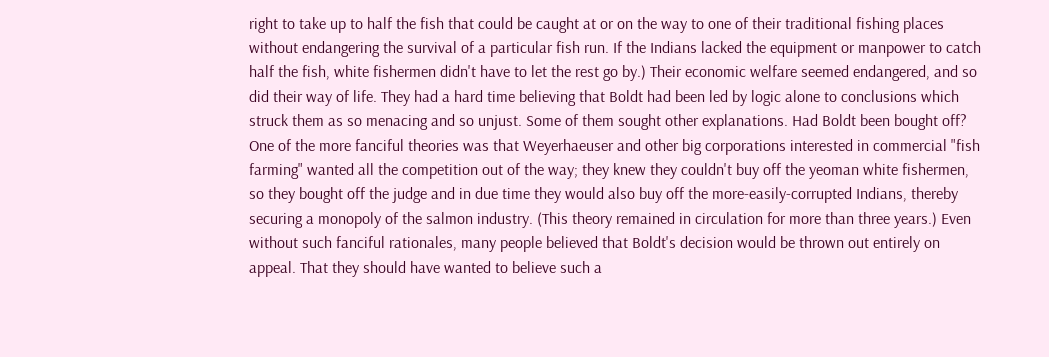right to take up to half the fish that could be caught at or on the way to one of their traditional fishing places without endangering the survival of a particular fish run. If the Indians lacked the equipment or manpower to catch half the fish, white fishermen didn't have to let the rest go by.) Their economic welfare seemed endangered, and so did their way of life. They had a hard time believing that Boldt had been led by logic alone to conclusions which struck them as so menacing and so unjust. Some of them sought other explanations. Had Boldt been bought off? One of the more fanciful theories was that Weyerhaeuser and other big corporations interested in commercial "fish farming" wanted all the competition out of the way; they knew they couldn't buy off the yeoman white fishermen, so they bought off the judge and in due time they would also buy off the more-easily-corrupted Indians, thereby securing a monopoly of the salmon industry. (This theory remained in circulation for more than three years.) Even without such fanciful rationales, many people believed that Boldt's decision would be thrown out entirely on appeal. That they should have wanted to believe such a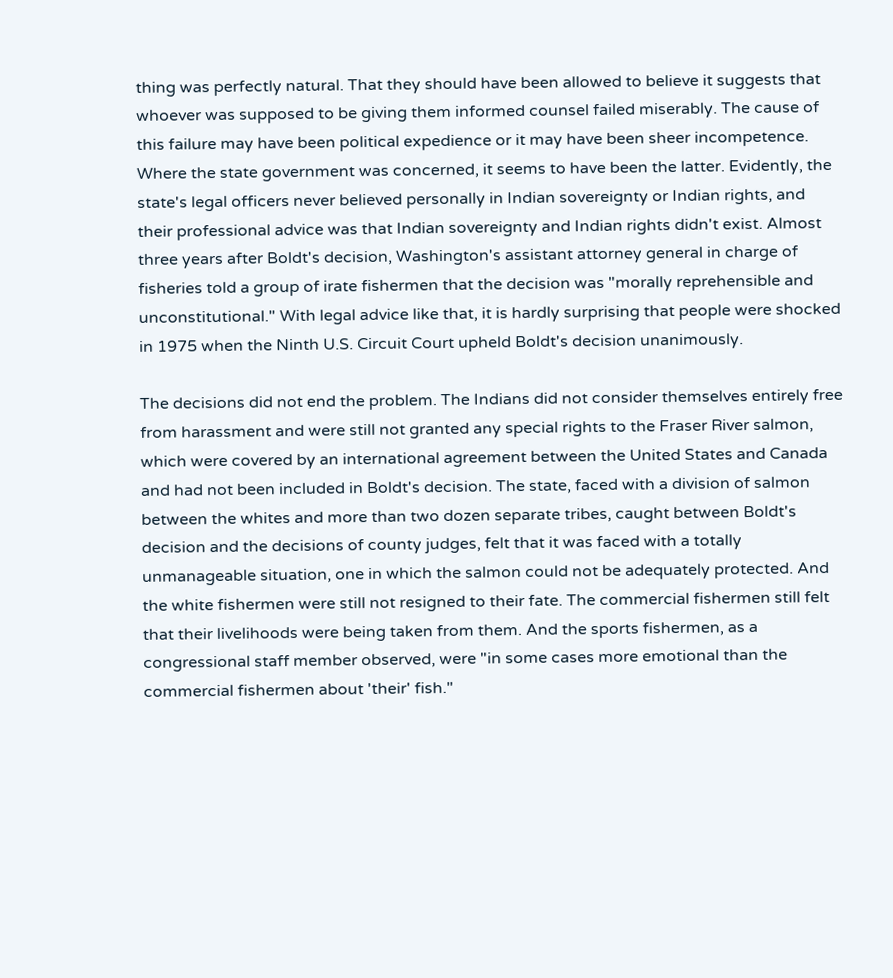thing was perfectly natural. That they should have been allowed to believe it suggests that whoever was supposed to be giving them informed counsel failed miserably. The cause of this failure may have been political expedience or it may have been sheer incompetence. Where the state government was concerned, it seems to have been the latter. Evidently, the state's legal officers never believed personally in Indian sovereignty or Indian rights, and their professional advice was that Indian sovereignty and Indian rights didn't exist. Almost three years after Boldt's decision, Washington's assistant attorney general in charge of fisheries told a group of irate fishermen that the decision was "morally reprehensible and unconstitutional." With legal advice like that, it is hardly surprising that people were shocked in 1975 when the Ninth U.S. Circuit Court upheld Boldt's decision unanimously.

The decisions did not end the problem. The Indians did not consider themselves entirely free from harassment and were still not granted any special rights to the Fraser River salmon, which were covered by an international agreement between the United States and Canada and had not been included in Boldt's decision. The state, faced with a division of salmon between the whites and more than two dozen separate tribes, caught between Boldt's decision and the decisions of county judges, felt that it was faced with a totally unmanageable situation, one in which the salmon could not be adequately protected. And the white fishermen were still not resigned to their fate. The commercial fishermen still felt that their livelihoods were being taken from them. And the sports fishermen, as a congressional staff member observed, were "in some cases more emotional than the commercial fishermen about 'their' fish."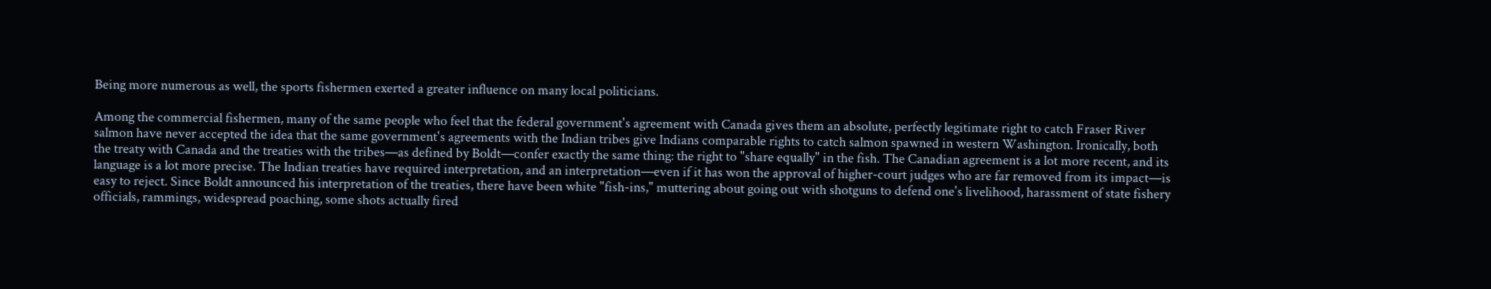Being more numerous as well, the sports fishermen exerted a greater influence on many local politicians.

Among the commercial fishermen, many of the same people who feel that the federal government's agreement with Canada gives them an absolute, perfectly legitimate right to catch Fraser River salmon have never accepted the idea that the same government's agreements with the Indian tribes give Indians comparable rights to catch salmon spawned in western Washington. Ironically, both the treaty with Canada and the treaties with the tribes—as defined by Boldt—confer exactly the same thing: the right to "share equally" in the fish. The Canadian agreement is a lot more recent, and its language is a lot more precise. The Indian treaties have required interpretation, and an interpretation—even if it has won the approval of higher-court judges who are far removed from its impact—is easy to reject. Since Boldt announced his interpretation of the treaties, there have been white "fish-ins," muttering about going out with shotguns to defend one's livelihood, harassment of state fishery officials, rammings, widespread poaching, some shots actually fired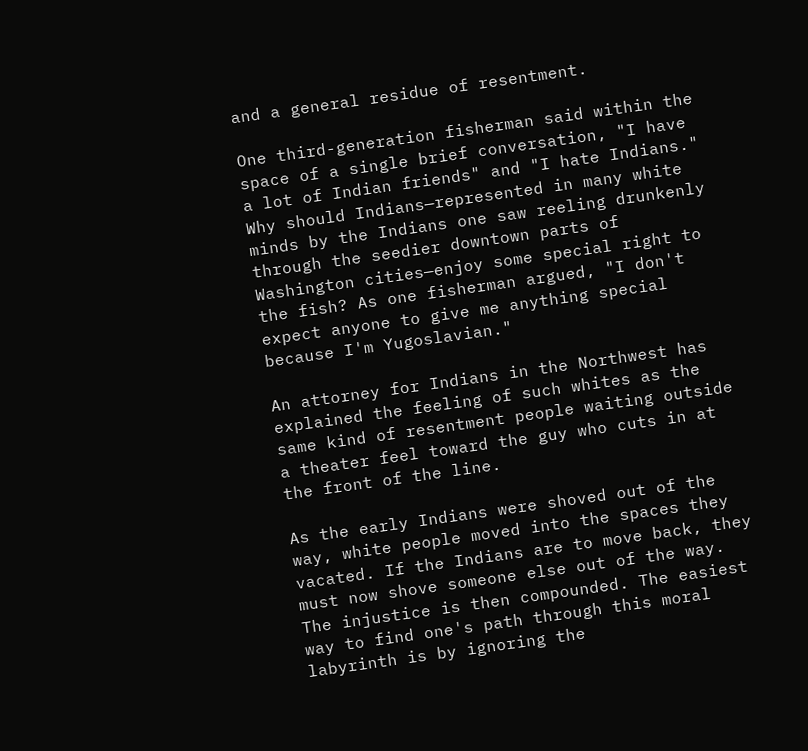and a general residue of resentment.

One third-generation fisherman said within the space of a single brief conversation, "I have a lot of Indian friends" and "I hate Indians." Why should Indians—represented in many white minds by the Indians one saw reeling drunkenly through the seedier downtown parts of Washington cities—enjoy some special right to the fish? As one fisherman argued, "I don't expect anyone to give me anything special because I'm Yugoslavian."

An attorney for Indians in the Northwest has explained the feeling of such whites as the same kind of resentment people waiting outside a theater feel toward the guy who cuts in at the front of the line.

As the early Indians were shoved out of the way, white people moved into the spaces they vacated. If the Indians are to move back, they must now shove someone else out of the way. The injustice is then compounded. The easiest way to find one's path through this moral labyrinth is by ignoring the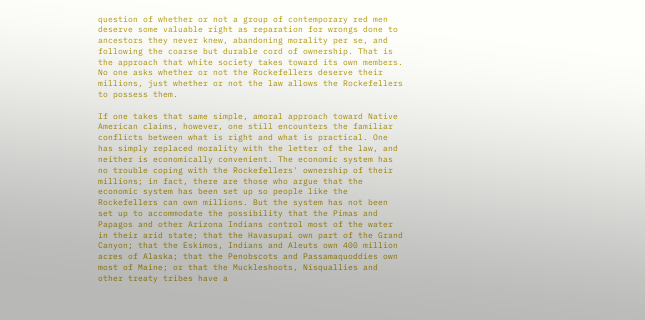question of whether or not a group of contemporary red men deserve some valuable right as reparation for wrongs done to ancestors they never knew, abandoning morality per se, and following the coarse but durable cord of ownership. That is the approach that white society takes toward its own members. No one asks whether or not the Rockefellers deserve their millions, just whether or not the law allows the Rockefellers to possess them.

If one takes that same simple, amoral approach toward Native American claims, however, one still encounters the familiar conflicts between what is right and what is practical. One has simply replaced morality with the letter of the law, and neither is economically convenient. The economic system has no trouble coping with the Rockefellers' ownership of their millions; in fact, there are those who argue that the economic system has been set up so people like the Rockefellers can own millions. But the system has not been set up to accommodate the possibility that the Pimas and Papagos and other Arizona Indians control most of the water in their arid state; that the Havasupai own part of the Grand Canyon; that the Eskimos, Indians and Aleuts own 400 million acres of Alaska; that the Penobscots and Passamaquoddies own most of Maine; or that the Muckleshoots, Nisquallies and other treaty tribes have a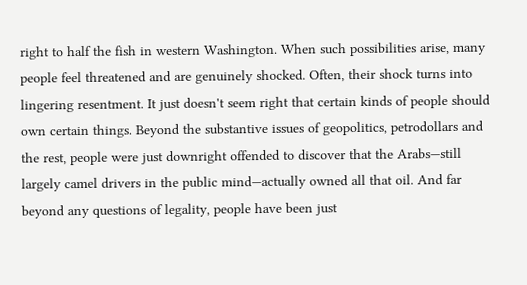right to half the fish in western Washington. When such possibilities arise, many people feel threatened and are genuinely shocked. Often, their shock turns into lingering resentment. It just doesn't seem right that certain kinds of people should own certain things. Beyond the substantive issues of geopolitics, petrodollars and the rest, people were just downright offended to discover that the Arabs—still largely camel drivers in the public mind—actually owned all that oil. And far beyond any questions of legality, people have been just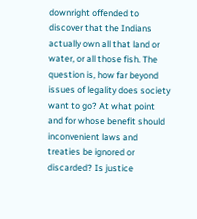downright offended to discover that the Indians actually own all that land or water, or all those fish. The question is, how far beyond issues of legality does society want to go? At what point and for whose benefit should inconvenient laws and treaties be ignored or discarded? Is justice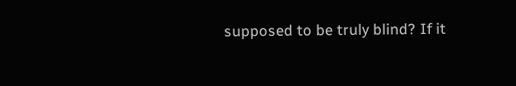supposed to be truly blind? If it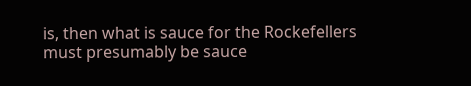is, then what is sauce for the Rockefellers must presumably be sauce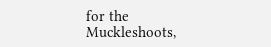for the Muckleshoots,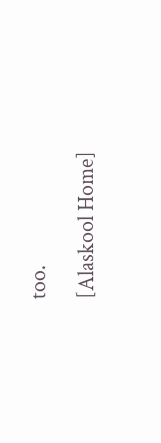too.

[Alaskool Home]